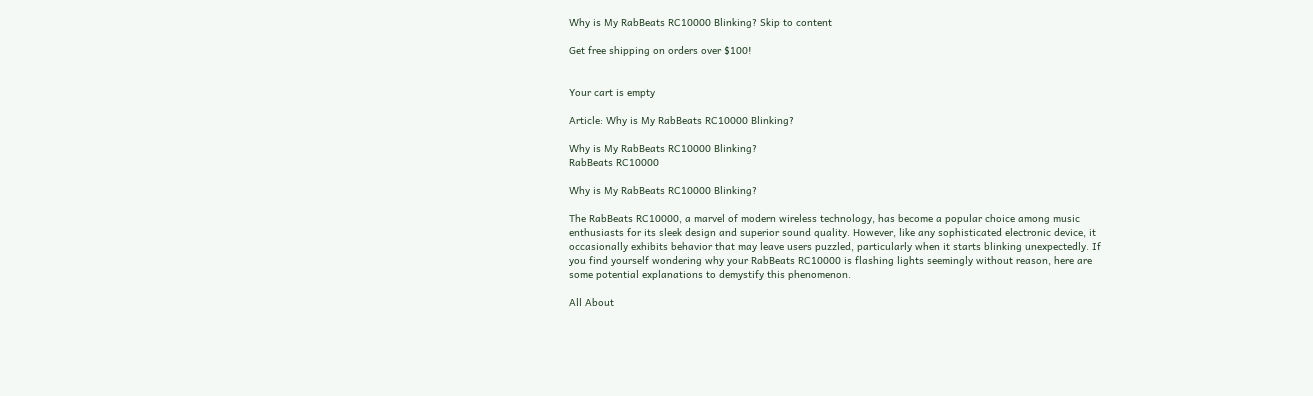Why is My RabBeats RC10000 Blinking? Skip to content

Get free shipping on orders over $100!


Your cart is empty

Article: Why is My RabBeats RC10000 Blinking?

Why is My RabBeats RC10000 Blinking?
RabBeats RC10000

Why is My RabBeats RC10000 Blinking?

The RabBeats RC10000, a marvel of modern wireless technology, has become a popular choice among music enthusiasts for its sleek design and superior sound quality. However, like any sophisticated electronic device, it occasionally exhibits behavior that may leave users puzzled, particularly when it starts blinking unexpectedly. If you find yourself wondering why your RabBeats RC10000 is flashing lights seemingly without reason, here are some potential explanations to demystify this phenomenon.

All About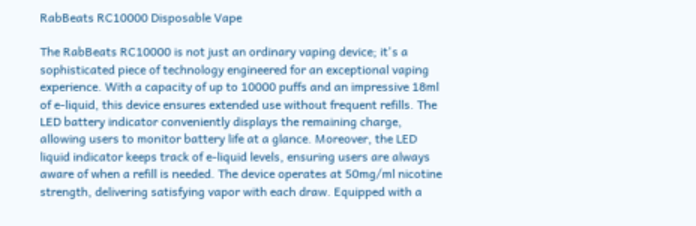RabBeats RC10000 Disposable Vape

The RabBeats RC10000 is not just an ordinary vaping device; it's a sophisticated piece of technology engineered for an exceptional vaping experience. With a capacity of up to 10000 puffs and an impressive 18ml of e-liquid, this device ensures extended use without frequent refills. The LED battery indicator conveniently displays the remaining charge, allowing users to monitor battery life at a glance. Moreover, the LED liquid indicator keeps track of e-liquid levels, ensuring users are always aware of when a refill is needed. The device operates at 50mg/ml nicotine strength, delivering satisfying vapor with each draw. Equipped with a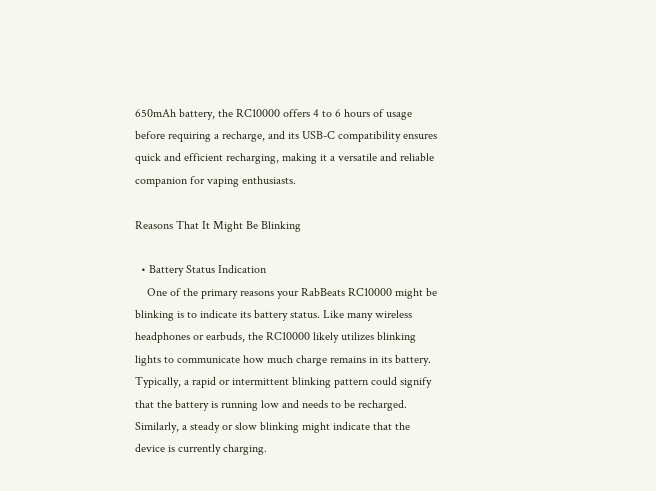650mAh battery, the RC10000 offers 4 to 6 hours of usage before requiring a recharge, and its USB-C compatibility ensures quick and efficient recharging, making it a versatile and reliable companion for vaping enthusiasts.

Reasons That It Might Be Blinking

  • Battery Status Indication
    One of the primary reasons your RabBeats RC10000 might be blinking is to indicate its battery status. Like many wireless headphones or earbuds, the RC10000 likely utilizes blinking lights to communicate how much charge remains in its battery. Typically, a rapid or intermittent blinking pattern could signify that the battery is running low and needs to be recharged. Similarly, a steady or slow blinking might indicate that the device is currently charging.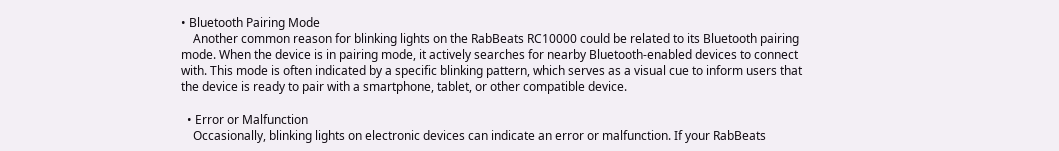• Bluetooth Pairing Mode
    Another common reason for blinking lights on the RabBeats RC10000 could be related to its Bluetooth pairing mode. When the device is in pairing mode, it actively searches for nearby Bluetooth-enabled devices to connect with. This mode is often indicated by a specific blinking pattern, which serves as a visual cue to inform users that the device is ready to pair with a smartphone, tablet, or other compatible device.

  • Error or Malfunction
    Occasionally, blinking lights on electronic devices can indicate an error or malfunction. If your RabBeats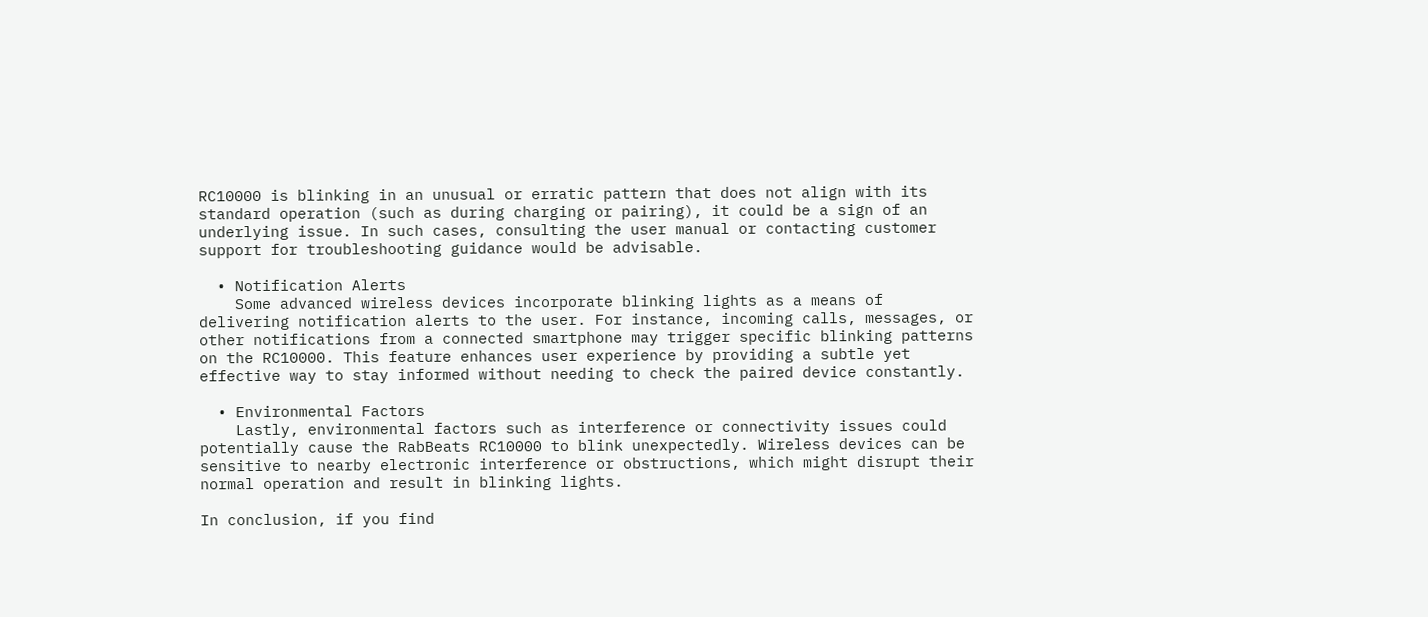RC10000 is blinking in an unusual or erratic pattern that does not align with its standard operation (such as during charging or pairing), it could be a sign of an underlying issue. In such cases, consulting the user manual or contacting customer support for troubleshooting guidance would be advisable.

  • Notification Alerts
    Some advanced wireless devices incorporate blinking lights as a means of delivering notification alerts to the user. For instance, incoming calls, messages, or other notifications from a connected smartphone may trigger specific blinking patterns on the RC10000. This feature enhances user experience by providing a subtle yet effective way to stay informed without needing to check the paired device constantly.

  • Environmental Factors
    Lastly, environmental factors such as interference or connectivity issues could potentially cause the RabBeats RC10000 to blink unexpectedly. Wireless devices can be sensitive to nearby electronic interference or obstructions, which might disrupt their normal operation and result in blinking lights.

In conclusion, if you find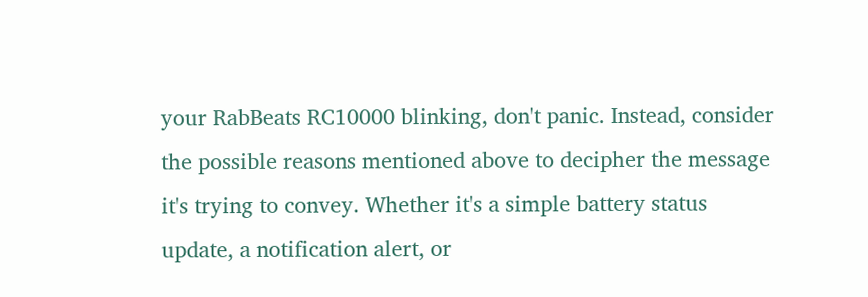your RabBeats RC10000 blinking, don't panic. Instead, consider the possible reasons mentioned above to decipher the message it's trying to convey. Whether it's a simple battery status update, a notification alert, or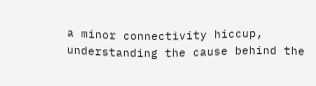a minor connectivity hiccup, understanding the cause behind the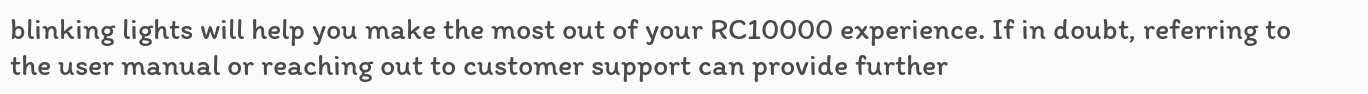blinking lights will help you make the most out of your RC10000 experience. If in doubt, referring to the user manual or reaching out to customer support can provide further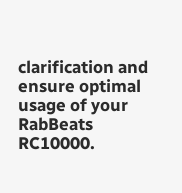clarification and ensure optimal usage of your RabBeats RC10000.